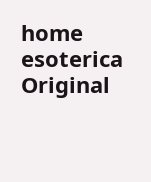home esoterica Original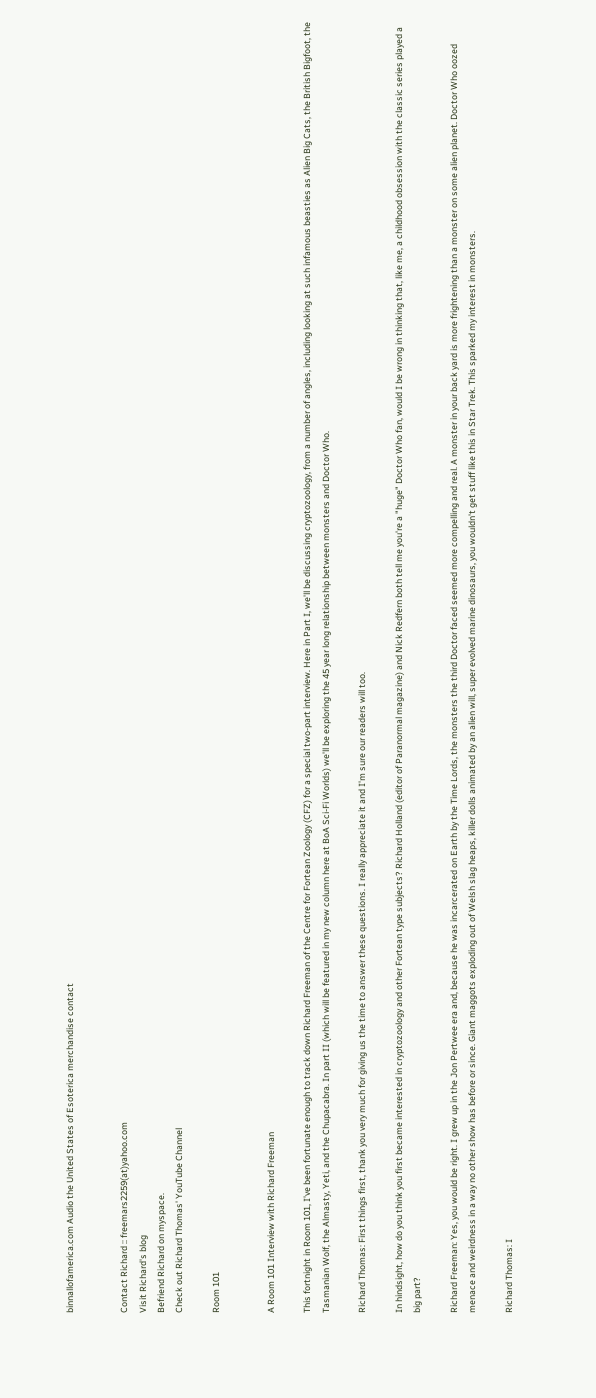binnallofamerica.com Audio the United States of Esoterica merchandise contact


Contact Richard :: freemars2259(at)yahoo.com
Visit Richard's blog
Befriend Richard on myspace.
Check out Richard Thomas' YouTube Channel

Room 101


A Room 101 Interview with Richard Freeman

This fortnight in Room 101, I've been fortunate enough to track down Richard Freeman of the Centre for Fortean Zoology (CFZ) for a special two-part interview. Here in Part I, we'll be discussing cryptozoology, from a number of angles, including looking at such infamous beasties as Alien Big Cats, the British Bigfoot, the Tasmanian Wolf, the Almasty, Yeti, and the Chupacabra. In part II (which will be featured in my new column here at BoA Sci-Fi Worlds) we'll be exploring the 45 year long relationship between monsters and Doctor Who.

Richard Thomas: First things first, thank you very much for giving us the time to answer these questions. I really appreciate it and I'm sure our readers will too.

In hindsight, how do you think you first became interested in cryptozoology and other Fortean type subjects? Richard Holland (editor of Paranormal magazine) and Nick Redfern both tell me you're a "huge" Doctor Who fan, would I be wrong in thinking that, like me, a childhood obsession with the classic series played a big part?

Richard Freeman: Yes, you would be right. I grew up in the Jon Pertwee era and, because he was incarcerated on Earth by the Time Lords, the monsters the third Doctor faced seemed more compelling and real. A monster in your back yard is more frightening than a monster on some alien planet. Doctor Who oozed menace and weirdness in a way no other show has before or since. Giant maggots exploding out of Welsh slag heaps, killer dolls animated by an alien will, super evolved marine dinosaurs, you wouldn't get stuff like this in Star Trek. This sparked my interest in monsters.

Richard Thomas: I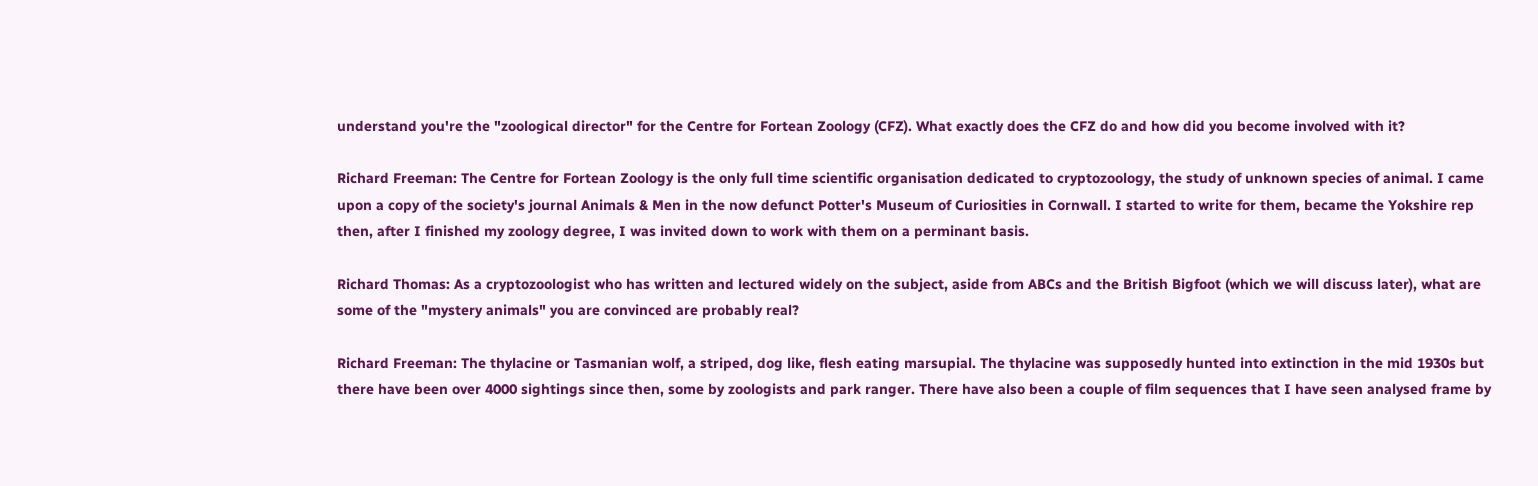understand you're the "zoological director" for the Centre for Fortean Zoology (CFZ). What exactly does the CFZ do and how did you become involved with it?

Richard Freeman: The Centre for Fortean Zoology is the only full time scientific organisation dedicated to cryptozoology, the study of unknown species of animal. I came upon a copy of the society's journal Animals & Men in the now defunct Potter's Museum of Curiosities in Cornwall. I started to write for them, became the Yokshire rep then, after I finished my zoology degree, I was invited down to work with them on a perminant basis.

Richard Thomas: As a cryptozoologist who has written and lectured widely on the subject, aside from ABCs and the British Bigfoot (which we will discuss later), what are some of the "mystery animals" you are convinced are probably real?

Richard Freeman: The thylacine or Tasmanian wolf, a striped, dog like, flesh eating marsupial. The thylacine was supposedly hunted into extinction in the mid 1930s but there have been over 4000 sightings since then, some by zoologists and park ranger. There have also been a couple of film sequences that I have seen analysed frame by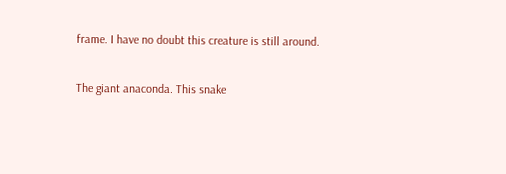frame. I have no doubt this creature is still around.

The giant anaconda. This snake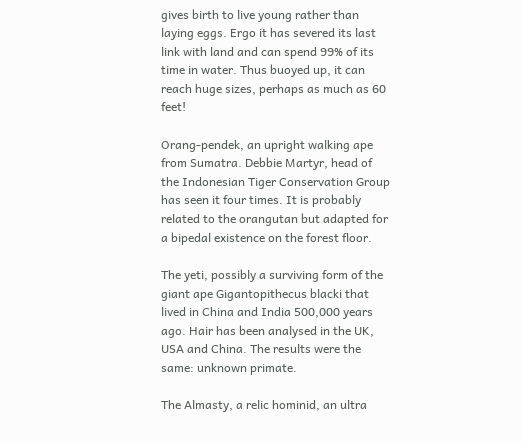gives birth to live young rather than laying eggs. Ergo it has severed its last link with land and can spend 99% of its time in water. Thus buoyed up, it can reach huge sizes, perhaps as much as 60 feet!

Orang-pendek, an upright walking ape from Sumatra. Debbie Martyr, head of the Indonesian Tiger Conservation Group has seen it four times. It is probably related to the orangutan but adapted for a bipedal existence on the forest floor.

The yeti, possibly a surviving form of the giant ape Gigantopithecus blacki that lived in China and India 500,000 years ago. Hair has been analysed in the UK, USA and China. The results were the same: unknown primate.

The Almasty, a relic hominid, an ultra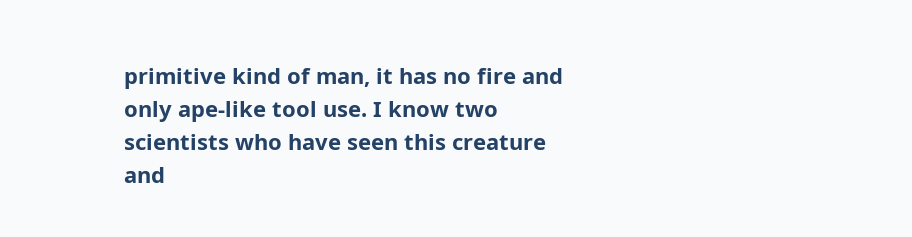primitive kind of man, it has no fire and only ape-like tool use. I know two scientists who have seen this creature and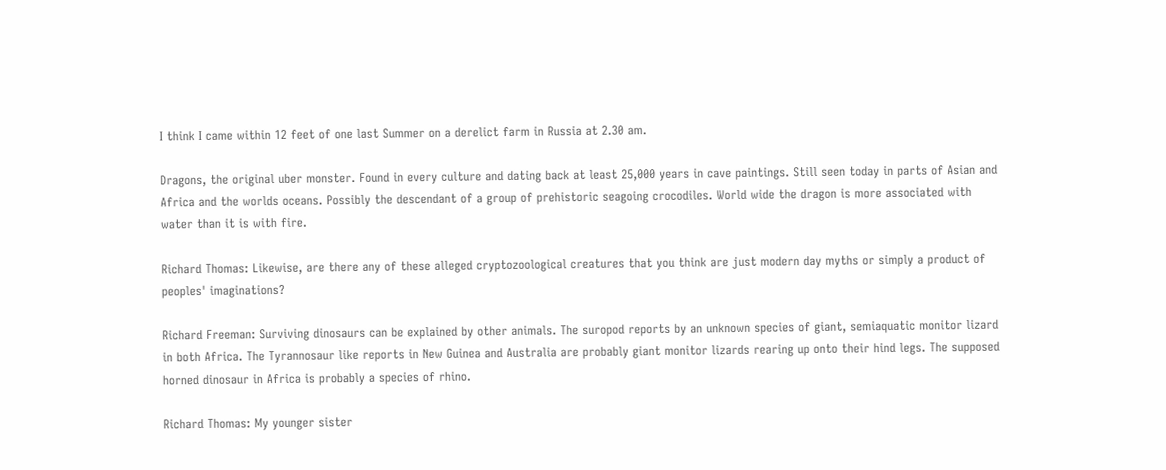I think I came within 12 feet of one last Summer on a derelict farm in Russia at 2.30 am.

Dragons, the original uber monster. Found in every culture and dating back at least 25,000 years in cave paintings. Still seen today in parts of Asian and Africa and the worlds oceans. Possibly the descendant of a group of prehistoric seagoing crocodiles. World wide the dragon is more associated with water than it is with fire.

Richard Thomas: Likewise, are there any of these alleged cryptozoological creatures that you think are just modern day myths or simply a product of peoples' imaginations?

Richard Freeman: Surviving dinosaurs can be explained by other animals. The suropod reports by an unknown species of giant, semiaquatic monitor lizard in both Africa. The Tyrannosaur like reports in New Guinea and Australia are probably giant monitor lizards rearing up onto their hind legs. The supposed horned dinosaur in Africa is probably a species of rhino.

Richard Thomas: My younger sister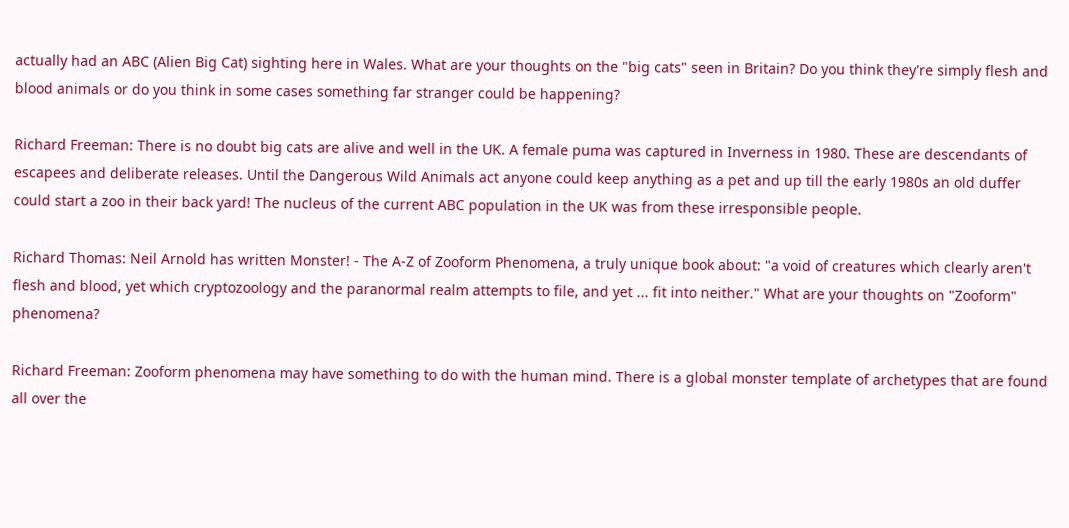actually had an ABC (Alien Big Cat) sighting here in Wales. What are your thoughts on the "big cats" seen in Britain? Do you think they're simply flesh and blood animals or do you think in some cases something far stranger could be happening?

Richard Freeman: There is no doubt big cats are alive and well in the UK. A female puma was captured in Inverness in 1980. These are descendants of escapees and deliberate releases. Until the Dangerous Wild Animals act anyone could keep anything as a pet and up till the early 1980s an old duffer could start a zoo in their back yard! The nucleus of the current ABC population in the UK was from these irresponsible people.

Richard Thomas: Neil Arnold has written Monster! - The A-Z of Zooform Phenomena, a truly unique book about: "a void of creatures which clearly aren't flesh and blood, yet which cryptozoology and the paranormal realm attempts to file, and yet ... fit into neither." What are your thoughts on "Zooform" phenomena?

Richard Freeman: Zooform phenomena may have something to do with the human mind. There is a global monster template of archetypes that are found all over the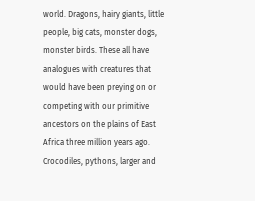world. Dragons, hairy giants, little people, big cats, monster dogs, monster birds. These all have analogues with creatures that would have been preying on or competing with our primitive ancestors on the plains of East Africa three million years ago. Crocodiles, pythons, larger and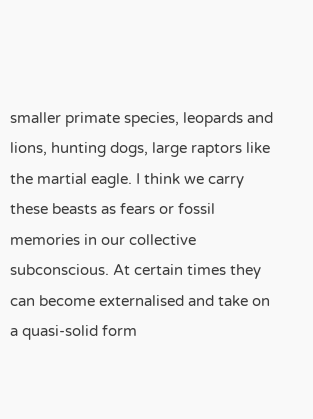smaller primate species, leopards and lions, hunting dogs, large raptors like the martial eagle. I think we carry these beasts as fears or fossil memories in our collective subconscious. At certain times they can become externalised and take on a quasi-solid form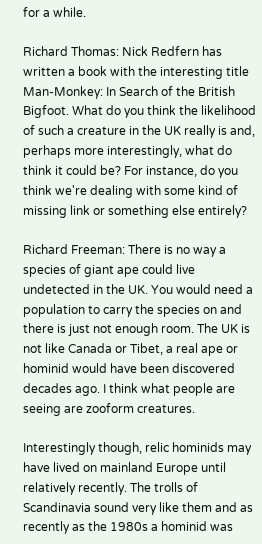for a while.

Richard Thomas: Nick Redfern has written a book with the interesting title Man-Monkey: In Search of the British Bigfoot. What do you think the likelihood of such a creature in the UK really is and, perhaps more interestingly, what do think it could be? For instance, do you think we're dealing with some kind of missing link or something else entirely?

Richard Freeman: There is no way a species of giant ape could live undetected in the UK. You would need a population to carry the species on and there is just not enough room. The UK is not like Canada or Tibet, a real ape or hominid would have been discovered decades ago. I think what people are seeing are zooform creatures.

Interestingly though, relic hominids may have lived on mainland Europe until relatively recently. The trolls of Scandinavia sound very like them and as recently as the 1980s a hominid was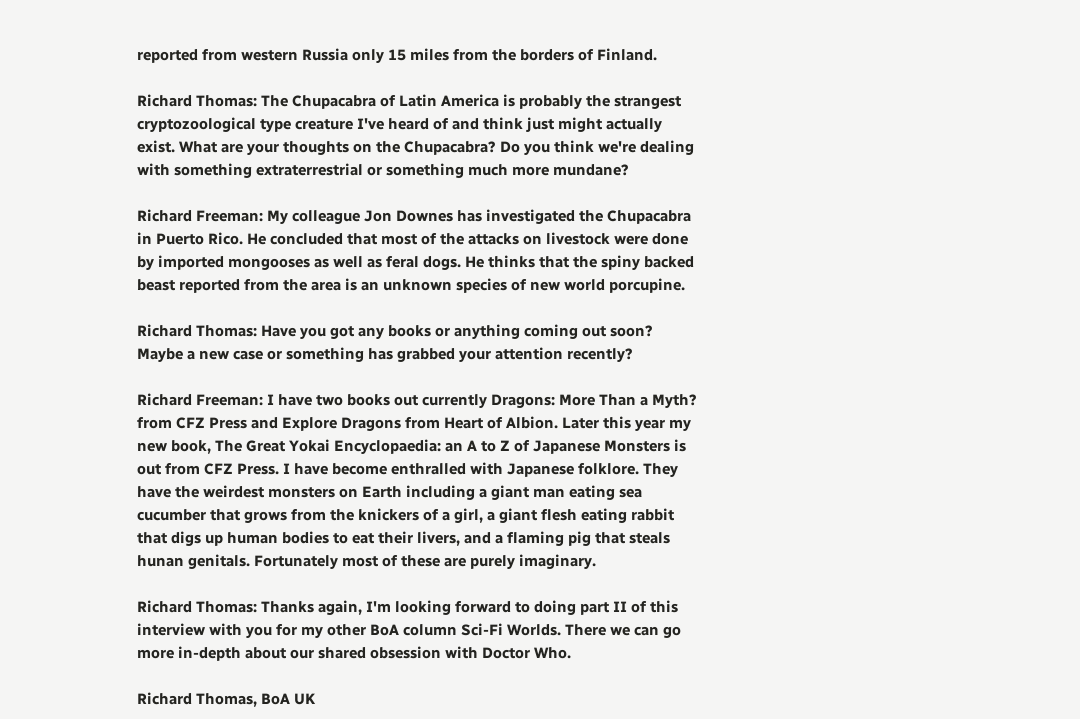reported from western Russia only 15 miles from the borders of Finland.

Richard Thomas: The Chupacabra of Latin America is probably the strangest cryptozoological type creature I've heard of and think just might actually exist. What are your thoughts on the Chupacabra? Do you think we're dealing with something extraterrestrial or something much more mundane?

Richard Freeman: My colleague Jon Downes has investigated the Chupacabra in Puerto Rico. He concluded that most of the attacks on livestock were done by imported mongooses as well as feral dogs. He thinks that the spiny backed beast reported from the area is an unknown species of new world porcupine.

Richard Thomas: Have you got any books or anything coming out soon? Maybe a new case or something has grabbed your attention recently?

Richard Freeman: I have two books out currently Dragons: More Than a Myth? from CFZ Press and Explore Dragons from Heart of Albion. Later this year my new book, The Great Yokai Encyclopaedia: an A to Z of Japanese Monsters is out from CFZ Press. I have become enthralled with Japanese folklore. They have the weirdest monsters on Earth including a giant man eating sea cucumber that grows from the knickers of a girl, a giant flesh eating rabbit that digs up human bodies to eat their livers, and a flaming pig that steals hunan genitals. Fortunately most of these are purely imaginary.

Richard Thomas: Thanks again, I'm looking forward to doing part II of this interview with you for my other BoA column Sci-Fi Worlds. There we can go more in-depth about our shared obsession with Doctor Who.

Richard Thomas, BoA UK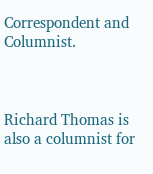Correspondent and Columnist.



Richard Thomas is also a columnist for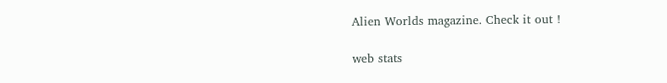Alien Worlds magazine. Check it out !

web stats